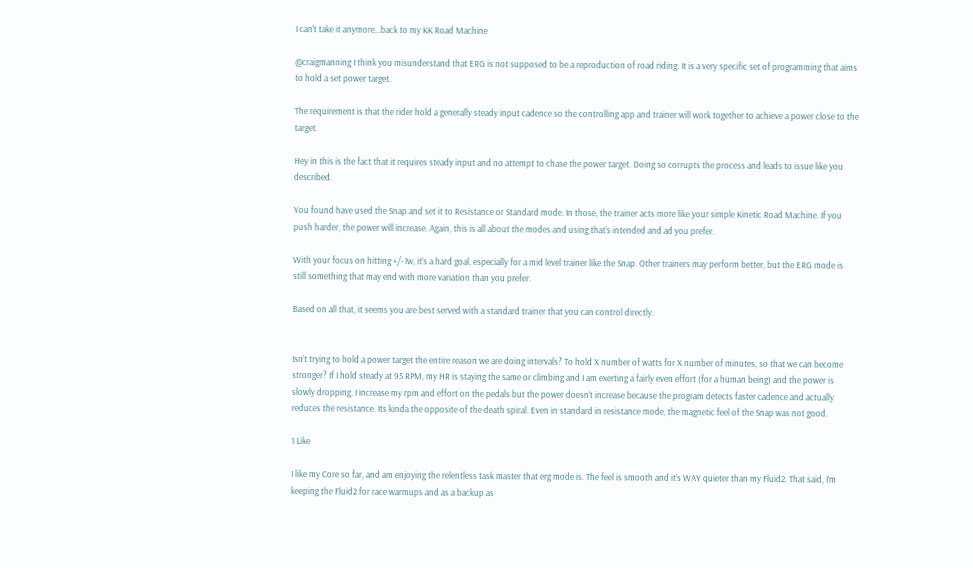I can't take it anymore...back to my KK Road Machine

@craigmanning I think you misunderstand that ERG is not supposed to be a reproduction of road riding. It is a very specific set of programming that aims to hold a set power target.

The requirement is that the rider hold a generally steady input cadence so the controlling app and trainer will work together to achieve a power close to the target.

Hey in this is the fact that it requires steady input and no attempt to chase the power target. Doing so corrupts the process and leads to issue like you described.

You found have used the Snap and set it to Resistance or Standard mode. In those, the trainer acts more like your simple Kinetic Road Machine. If you push harder, the power will increase. Again, this is all about the modes and using that’s intended and ad you prefer.

With your focus on hitting +/-1w, it’s a hard goal, especially for a mid level trainer like the Snap. Other trainers may perform better, but the ERG mode is still something that may end with more variation than you prefer.

Based on all that, it seems you are best served with a standard trainer that you can control directly.


Isn’t trying to hold a power target the entire reason we are doing intervals? To hold X number of watts for X number of minutes, so that we can become stronger? If I hold steady at 95 RPM, my HR is staying the same or climbing and I am exerting a fairly even effort (for a human being) and the power is slowly dropping, I increase my rpm and effort on the pedals but the power doesn’t increase because the program detects faster cadence and actually reduces the resistance. Its kinda the opposite of the death spiral. Even in standard in resistance mode, the magnetic feel of the Snap was not good.

1 Like

I like my Core so far, and am enjoying the relentless task master that erg mode is. The feel is smooth and it’s WAY quieter than my Fluid2. That said, I’m keeping the Fluid2 for race warmups and as a backup as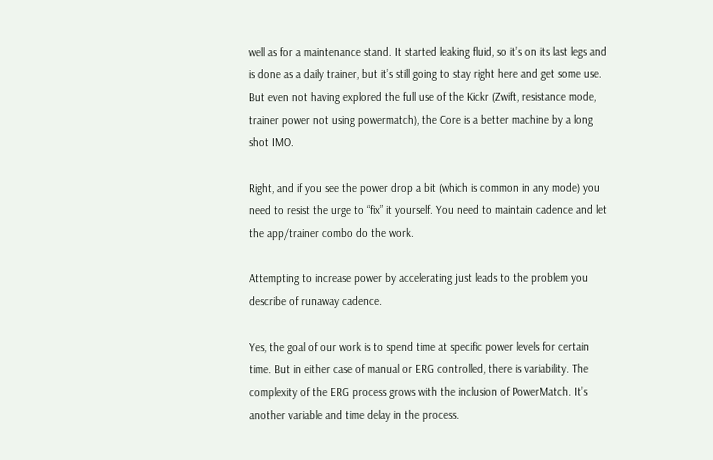well as for a maintenance stand. It started leaking fluid, so it’s on its last legs and is done as a daily trainer, but it’s still going to stay right here and get some use. But even not having explored the full use of the Kickr (Zwift, resistance mode, trainer power not using powermatch), the Core is a better machine by a long shot IMO.

Right, and if you see the power drop a bit (which is common in any mode) you need to resist the urge to “fix” it yourself. You need to maintain cadence and let the app/trainer combo do the work.

Attempting to increase power by accelerating just leads to the problem you describe of runaway cadence.

Yes, the goal of our work is to spend time at specific power levels for certain time. But in either case of manual or ERG controlled, there is variability. The complexity of the ERG process grows with the inclusion of PowerMatch. It’s another variable and time delay in the process.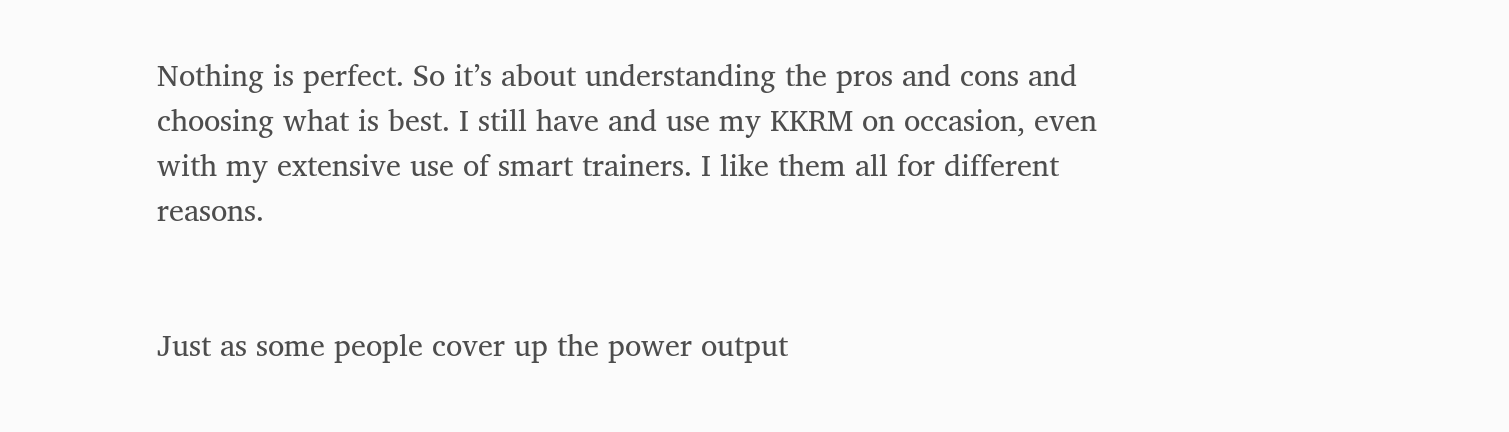Nothing is perfect. So it’s about understanding the pros and cons and choosing what is best. I still have and use my KKRM on occasion, even with my extensive use of smart trainers. I like them all for different reasons.


Just as some people cover up the power output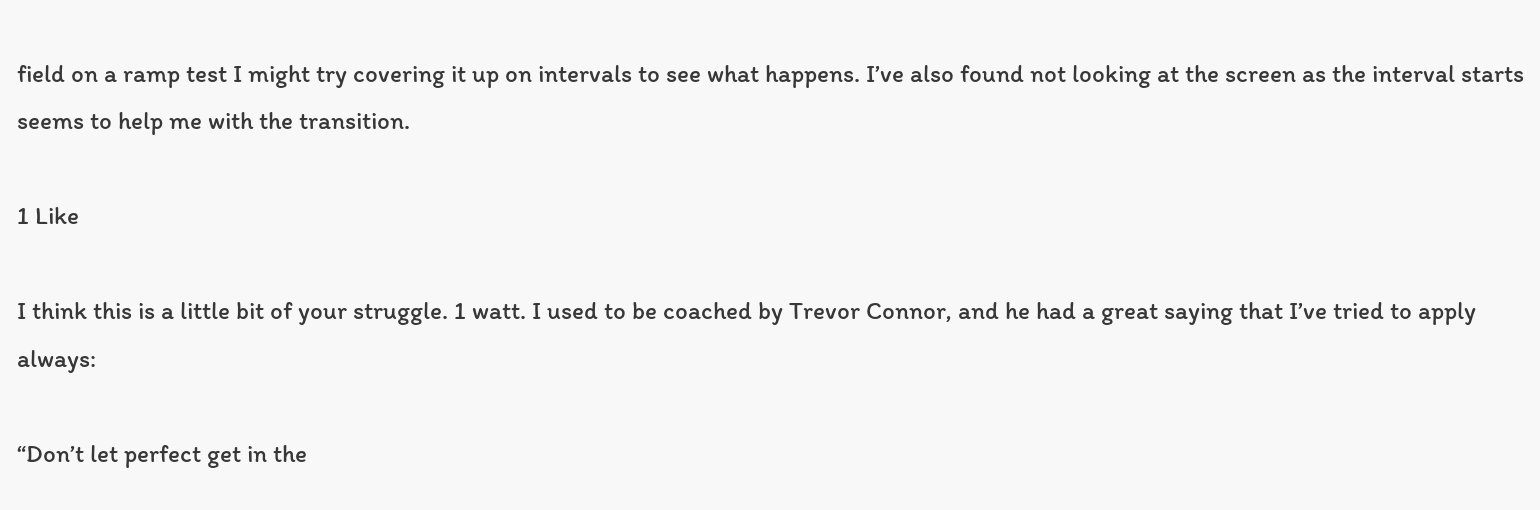field on a ramp test I might try covering it up on intervals to see what happens. I’ve also found not looking at the screen as the interval starts seems to help me with the transition.

1 Like

I think this is a little bit of your struggle. 1 watt. I used to be coached by Trevor Connor, and he had a great saying that I’ve tried to apply always:

“Don’t let perfect get in the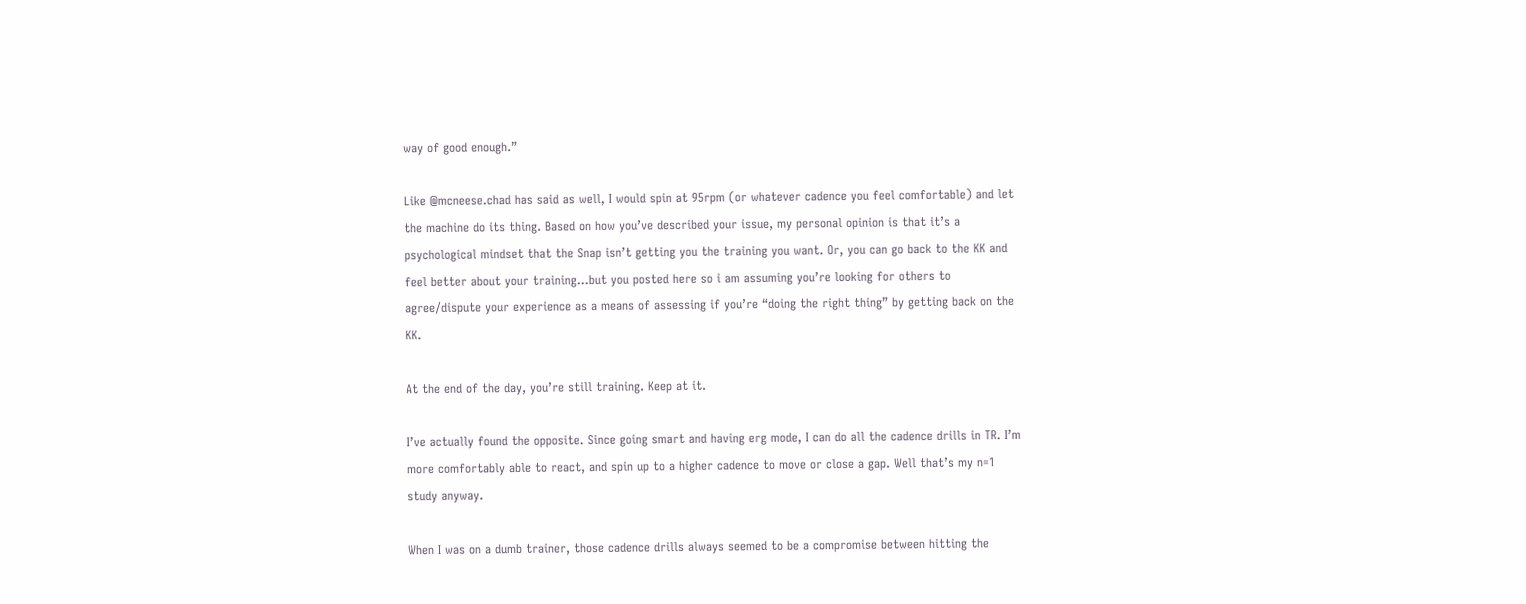way of good enough.”

Like @mcneese.chad has said as well, I would spin at 95rpm (or whatever cadence you feel comfortable) and let the machine do its thing. Based on how you’ve described your issue, my personal opinion is that it’s a psychological mindset that the Snap isn’t getting you the training you want. Or, you can go back to the KK and feel better about your training…but you posted here so i am assuming you’re looking for others to agree/dispute your experience as a means of assessing if you’re “doing the right thing” by getting back on the KK.

At the end of the day, you’re still training. Keep at it.

I’ve actually found the opposite. Since going smart and having erg mode, I can do all the cadence drills in TR. I’m more comfortably able to react, and spin up to a higher cadence to move or close a gap. Well that’s my n=1 study anyway.

When I was on a dumb trainer, those cadence drills always seemed to be a compromise between hitting the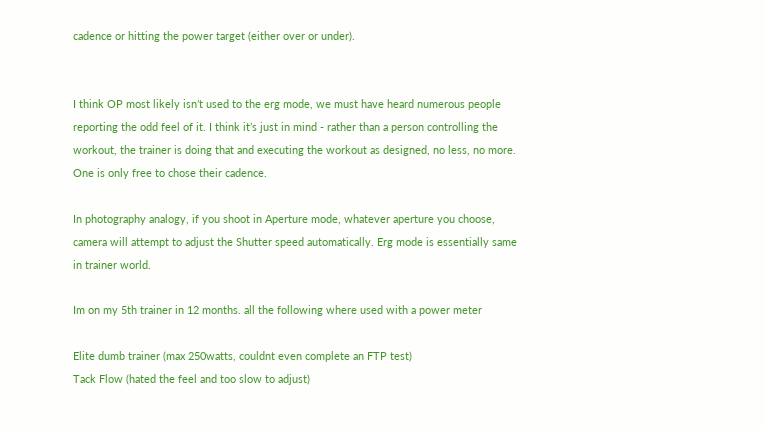cadence or hitting the power target (either over or under).


I think OP most likely isn’t used to the erg mode, we must have heard numerous people reporting the odd feel of it. I think it’s just in mind - rather than a person controlling the workout, the trainer is doing that and executing the workout as designed, no less, no more. One is only free to chose their cadence.

In photography analogy, if you shoot in Aperture mode, whatever aperture you choose, camera will attempt to adjust the Shutter speed automatically. Erg mode is essentially same in trainer world.

Im on my 5th trainer in 12 months. all the following where used with a power meter

Elite dumb trainer (max 250watts, couldnt even complete an FTP test)
Tack Flow (hated the feel and too slow to adjust)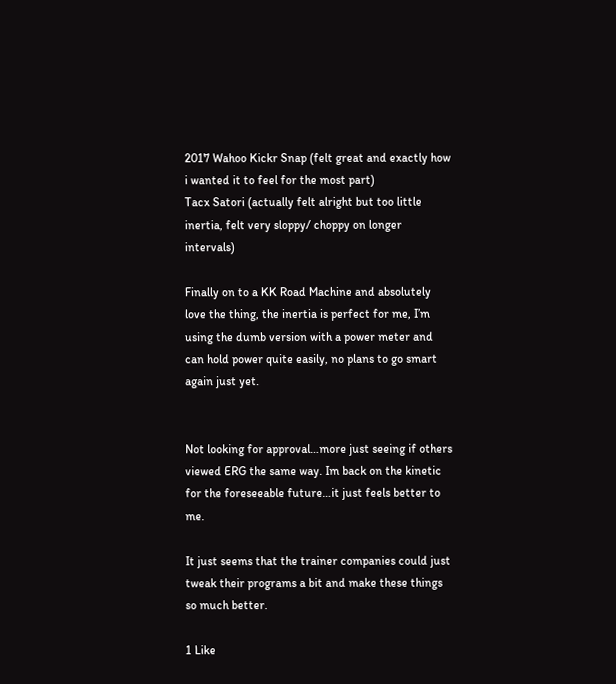2017 Wahoo Kickr Snap (felt great and exactly how i wanted it to feel for the most part)
Tacx Satori (actually felt alright but too little inertia, felt very sloppy/ choppy on longer intervals)

Finally on to a KK Road Machine and absolutely love the thing, the inertia is perfect for me, I’m using the dumb version with a power meter and can hold power quite easily, no plans to go smart again just yet.


Not looking for approval…more just seeing if others viewed ERG the same way. Im back on the kinetic for the foreseeable future…it just feels better to me.

It just seems that the trainer companies could just tweak their programs a bit and make these things so much better.

1 Like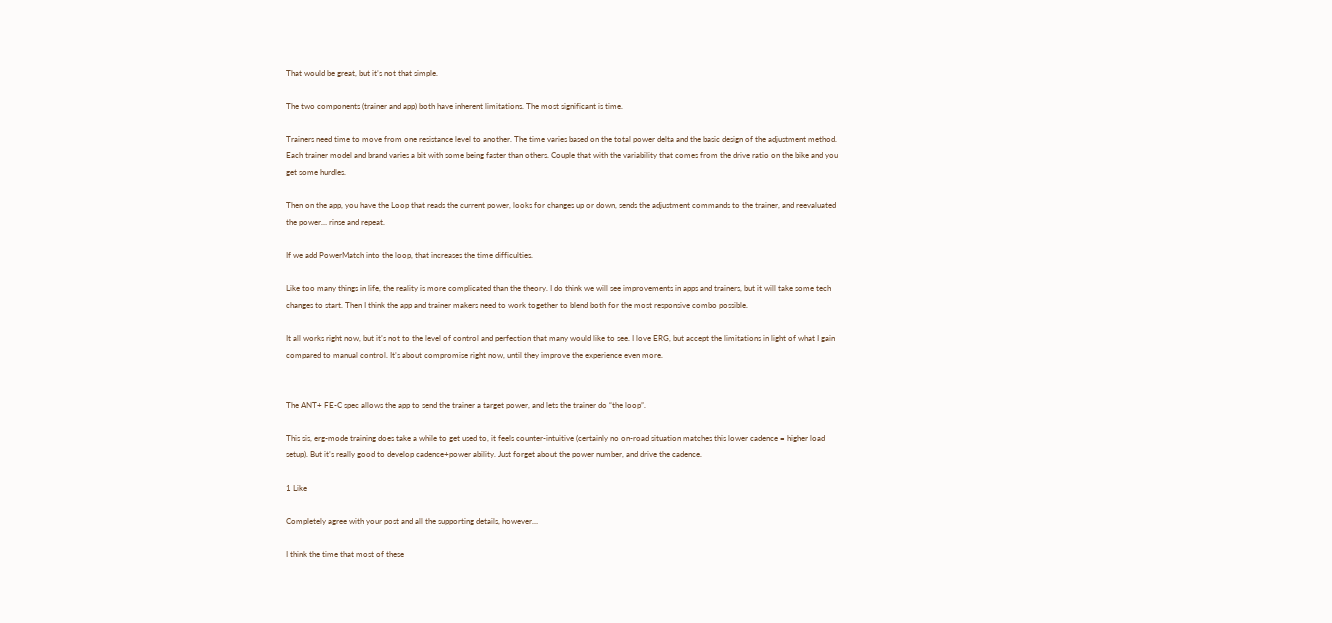That would be great, but it’s not that simple.

The two components (trainer and app) both have inherent limitations. The most significant is time.

Trainers need time to move from one resistance level to another. The time varies based on the total power delta and the basic design of the adjustment method. Each trainer model and brand varies a bit with some being faster than others. Couple that with the variability that comes from the drive ratio on the bike and you get some hurdles.

Then on the app, you have the Loop that reads the current power, looks for changes up or down, sends the adjustment commands to the trainer, and reevaluated the power… rinse and repeat.

If we add PowerMatch into the loop, that increases the time difficulties.

Like too many things in life, the reality is more complicated than the theory. I do think we will see improvements in apps and trainers, but it will take some tech changes to start. Then I think the app and trainer makers need to work together to blend both for the most responsive combo possible.

It all works right now, but it’s not to the level of control and perfection that many would like to see. I love ERG, but accept the limitations in light of what I gain compared to manual control. It’s about compromise right now, until they improve the experience even more.


The ANT+ FE-C spec allows the app to send the trainer a target power, and lets the trainer do “the loop”.

This sis, erg-mode training does take a while to get used to, it feels counter-intuitive (certainly no on-road situation matches this lower cadence = higher load setup). But it’s really good to develop cadence+power ability. Just forget about the power number, and drive the cadence.

1 Like

Completely agree with your post and all the supporting details, however…

I think the time that most of these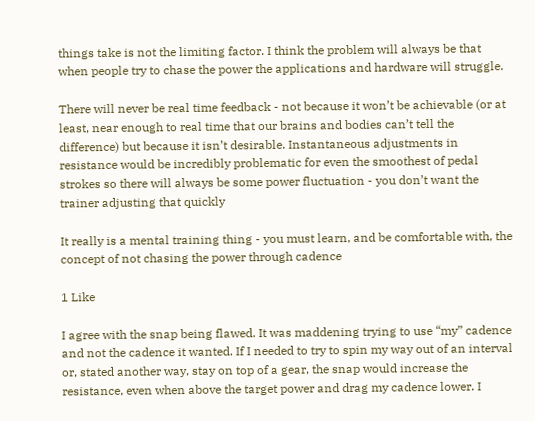things take is not the limiting factor. I think the problem will always be that when people try to chase the power the applications and hardware will struggle.

There will never be real time feedback - not because it won’t be achievable (or at least, near enough to real time that our brains and bodies can’t tell the difference) but because it isn’t desirable. Instantaneous adjustments in resistance would be incredibly problematic for even the smoothest of pedal strokes so there will always be some power fluctuation - you don’t want the trainer adjusting that quickly

It really is a mental training thing - you must learn, and be comfortable with, the concept of not chasing the power through cadence

1 Like

I agree with the snap being flawed. It was maddening trying to use “my” cadence and not the cadence it wanted. If I needed to try to spin my way out of an interval or, stated another way, stay on top of a gear, the snap would increase the resistance, even when above the target power and drag my cadence lower. I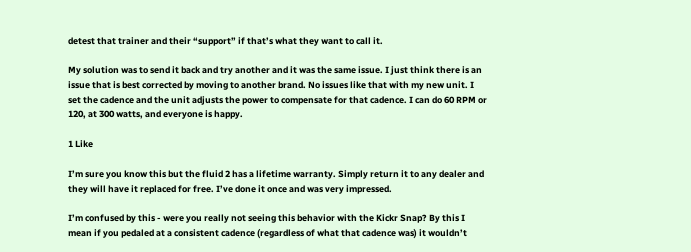detest that trainer and their “support” if that’s what they want to call it.

My solution was to send it back and try another and it was the same issue. I just think there is an issue that is best corrected by moving to another brand. No issues like that with my new unit. I set the cadence and the unit adjusts the power to compensate for that cadence. I can do 60 RPM or 120, at 300 watts, and everyone is happy.

1 Like

I’m sure you know this but the fluid 2 has a lifetime warranty. Simply return it to any dealer and they will have it replaced for free. I’ve done it once and was very impressed.

I’m confused by this - were you really not seeing this behavior with the Kickr Snap? By this I mean if you pedaled at a consistent cadence (regardless of what that cadence was) it wouldn’t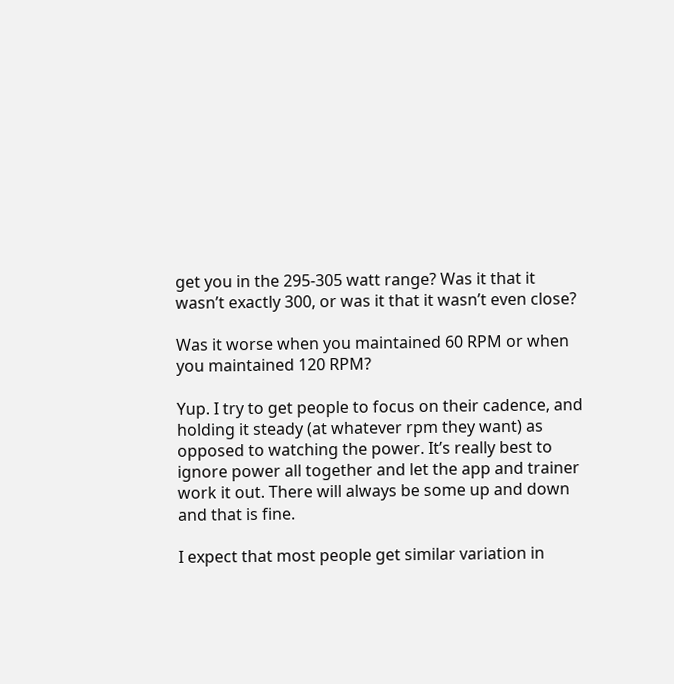get you in the 295-305 watt range? Was it that it wasn’t exactly 300, or was it that it wasn’t even close?

Was it worse when you maintained 60 RPM or when you maintained 120 RPM?

Yup. I try to get people to focus on their cadence, and holding it steady (at whatever rpm they want) as opposed to watching the power. It’s really best to ignore power all together and let the app and trainer work it out. There will always be some up and down and that is fine.

I expect that most people get similar variation in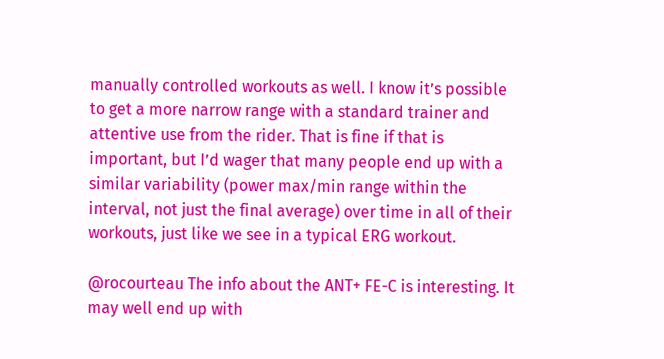manually controlled workouts as well. I know it’s possible to get a more narrow range with a standard trainer and attentive use from the rider. That is fine if that is important, but I’d wager that many people end up with a similar variability (power max/min range within the interval, not just the final average) over time in all of their workouts, just like we see in a typical ERG workout.

@rocourteau The info about the ANT+ FE-C is interesting. It may well end up with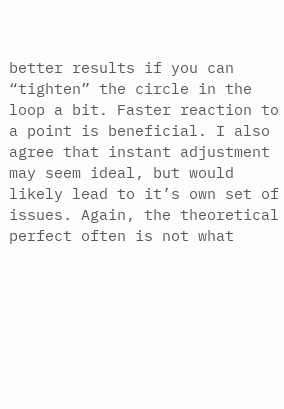better results if you can “tighten” the circle in the loop a bit. Faster reaction to a point is beneficial. I also agree that instant adjustment may seem ideal, but would likely lead to it’s own set of issues. Again, the theoretical perfect often is not what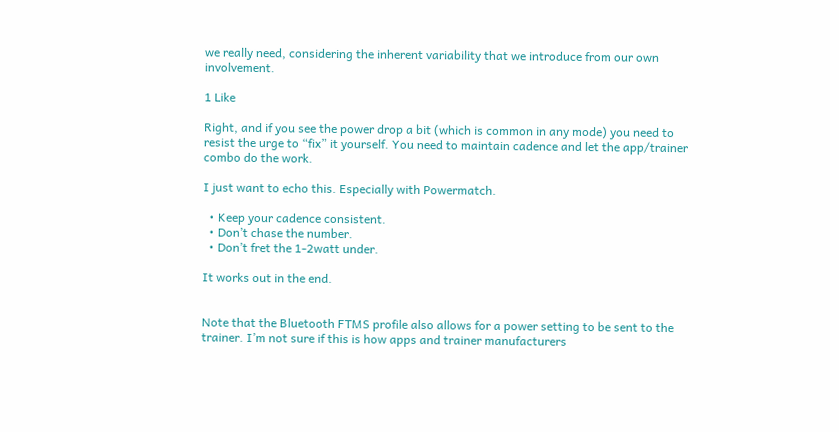we really need, considering the inherent variability that we introduce from our own involvement.

1 Like

Right, and if you see the power drop a bit (which is common in any mode) you need to resist the urge to “fix” it yourself. You need to maintain cadence and let the app/trainer combo do the work.

I just want to echo this. Especially with Powermatch.

  • Keep your cadence consistent.
  • Don’t chase the number.
  • Don’t fret the 1-2watt under.

It works out in the end.


Note that the Bluetooth FTMS profile also allows for a power setting to be sent to the trainer. I’m not sure if this is how apps and trainer manufacturers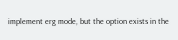implement erg mode, but the option exists in the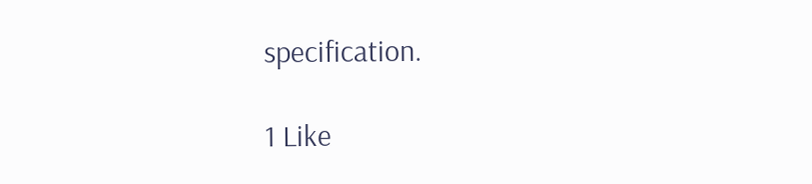specification.

1 Like